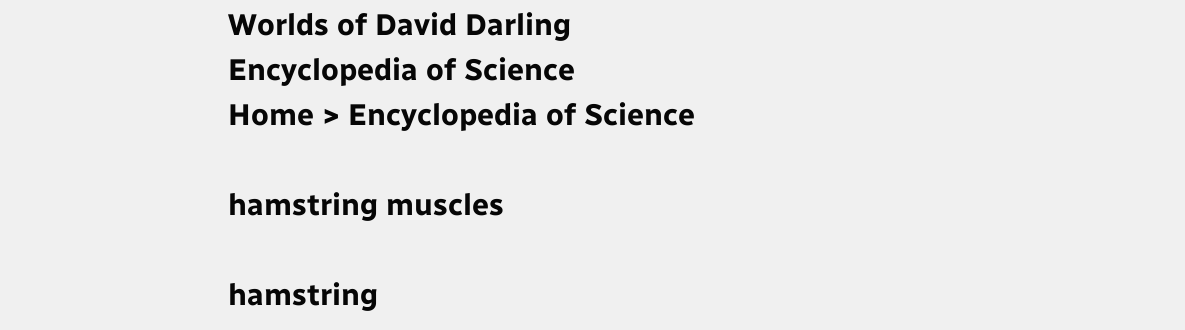Worlds of David Darling
Encyclopedia of Science
Home > Encyclopedia of Science

hamstring muscles

hamstring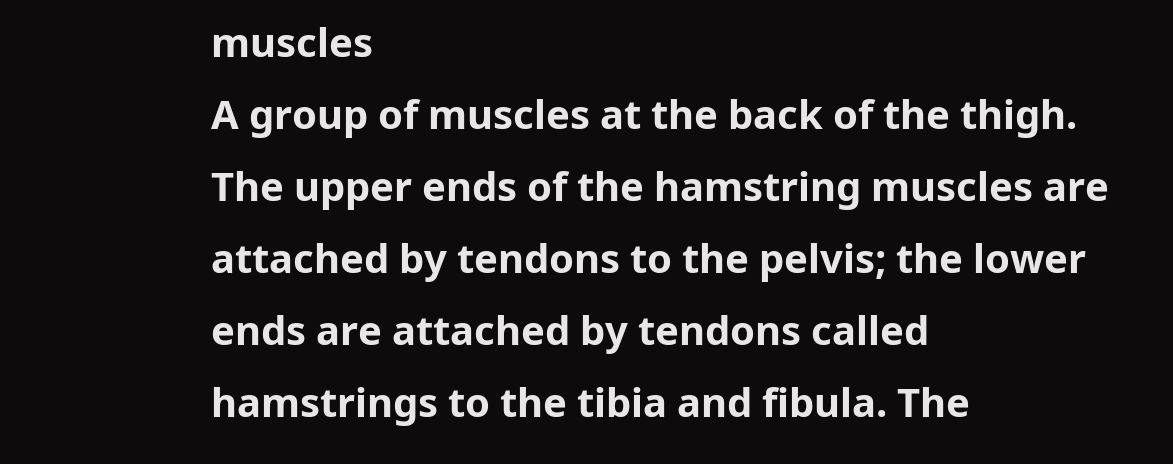muscles
A group of muscles at the back of the thigh. The upper ends of the hamstring muscles are attached by tendons to the pelvis; the lower ends are attached by tendons called hamstrings to the tibia and fibula. The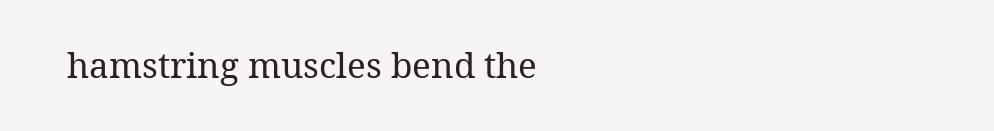hamstring muscles bend the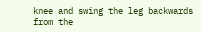knee and swing the leg backwards from the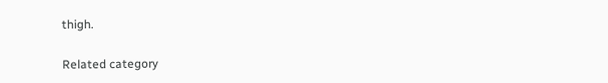thigh.

Related category